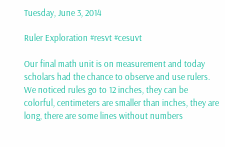Tuesday, June 3, 2014

Ruler Exploration #resvt #cesuvt

Our final math unit is on measurement and today scholars had the chance to observe and use rulers. We noticed rules go to 12 inches, they can be colorful, centimeters are smaller than inches, they are long, there are some lines without numbers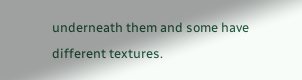underneath them and some have different textures.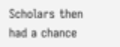Scholars then had a chance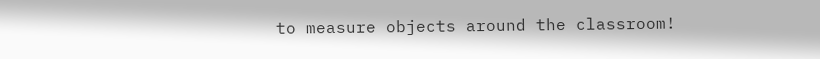to measure objects around the classroom!